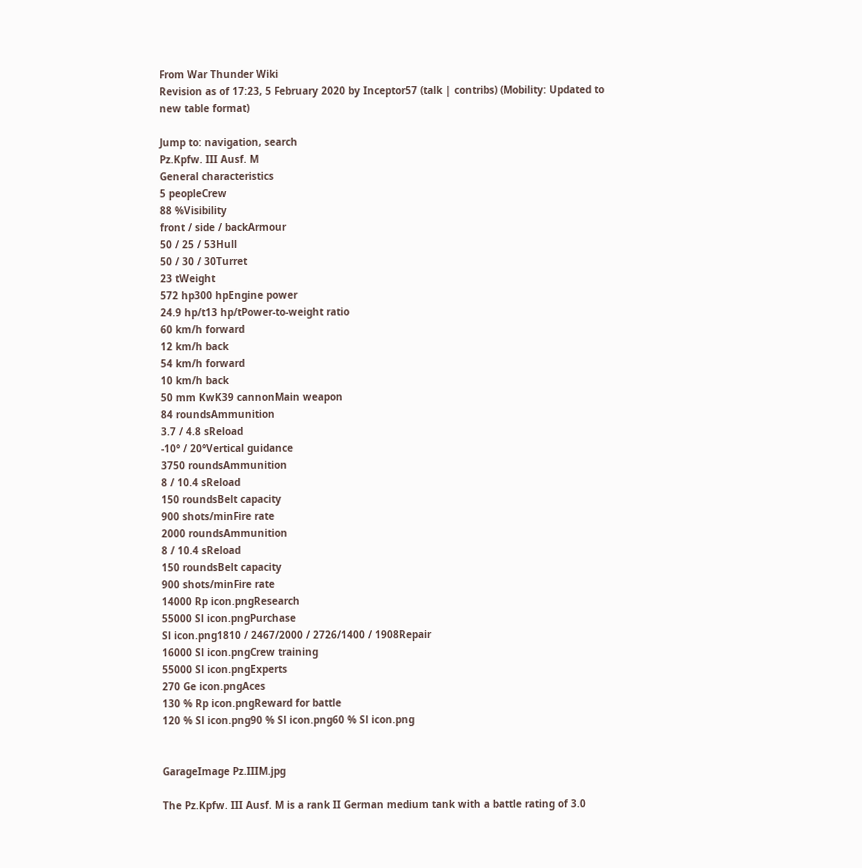From War Thunder Wiki
Revision as of 17:23, 5 February 2020 by Inceptor57 (talk | contribs) (Mobility: Updated to new table format)

Jump to: navigation, search
Pz.Kpfw. III Ausf. M
General characteristics
5 peopleCrew
88 %Visibility
front / side / backArmour
50 / 25 / 53Hull
50 / 30 / 30Turret
23 tWeight
572 hp300 hpEngine power
24.9 hp/t13 hp/tPower-to-weight ratio
60 km/h forward
12 km/h back
54 km/h forward
10 km/h back
50 mm KwK39 cannonMain weapon
84 roundsAmmunition
3.7 / 4.8 sReload
-10° / 20°Vertical guidance
3750 roundsAmmunition
8 / 10.4 sReload
150 roundsBelt capacity
900 shots/minFire rate
2000 roundsAmmunition
8 / 10.4 sReload
150 roundsBelt capacity
900 shots/minFire rate
14000 Rp icon.pngResearch
55000 Sl icon.pngPurchase
Sl icon.png1810 / 2467/2000 / 2726/1400 / 1908Repair
16000 Sl icon.pngCrew training
55000 Sl icon.pngExperts
270 Ge icon.pngAces
130 % Rp icon.pngReward for battle
120 % Sl icon.png90 % Sl icon.png60 % Sl icon.png


GarageImage Pz.IIIM.jpg

The Pz.Kpfw. III Ausf. M is a rank II German medium tank with a battle rating of 3.0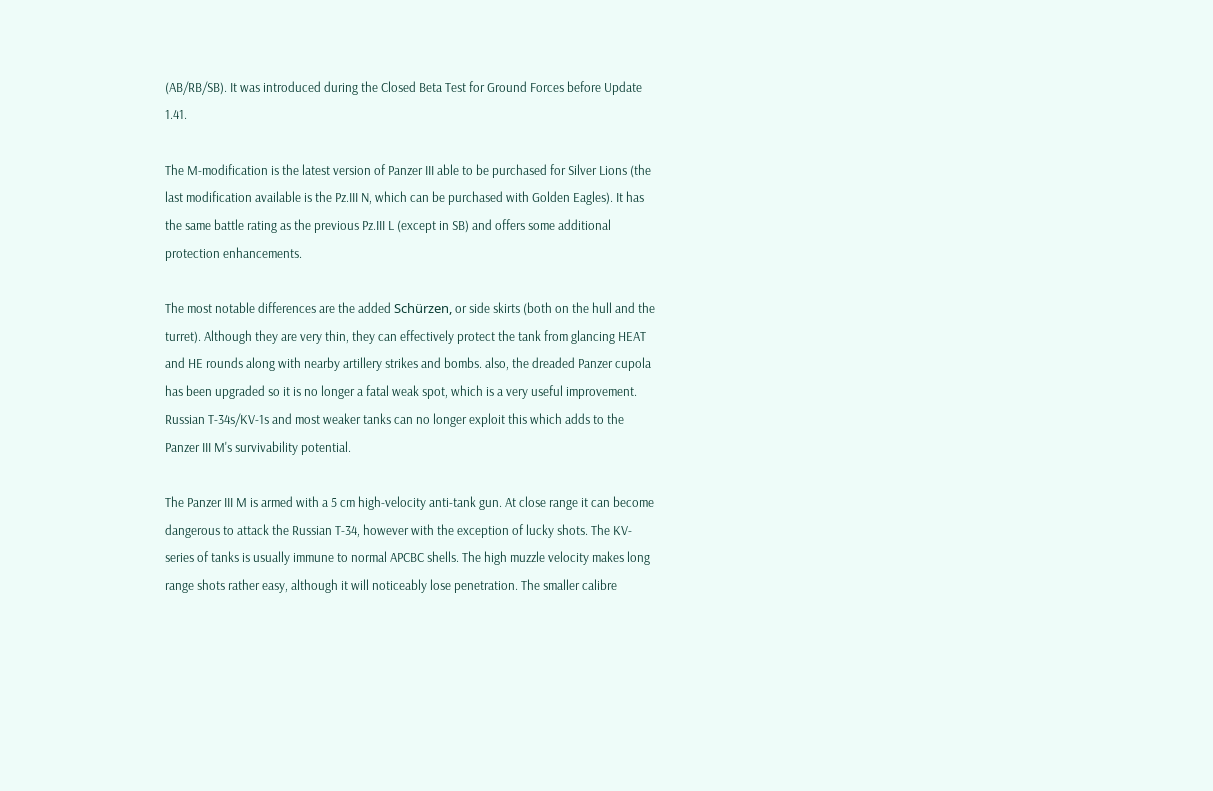(AB/RB/SB). It was introduced during the Closed Beta Test for Ground Forces before Update 1.41.

The M-modification is the latest version of Panzer III able to be purchased for Silver Lions (the last modification available is the Pz.III N, which can be purchased with Golden Eagles). It has the same battle rating as the previous Pz.III L (except in SB) and offers some additional protection enhancements.

The most notable differences are the added Schürzen, or side skirts (both on the hull and the turret). Although they are very thin, they can effectively protect the tank from glancing HEAT and HE rounds along with nearby artillery strikes and bombs. also, the dreaded Panzer cupola has been upgraded so it is no longer a fatal weak spot, which is a very useful improvement. Russian T-34s/KV-1s and most weaker tanks can no longer exploit this which adds to the Panzer III M's survivability potential.

The Panzer III M is armed with a 5 cm high-velocity anti-tank gun. At close range it can become dangerous to attack the Russian T-34, however with the exception of lucky shots. The KV-series of tanks is usually immune to normal APCBC shells. The high muzzle velocity makes long range shots rather easy, although it will noticeably lose penetration. The smaller calibre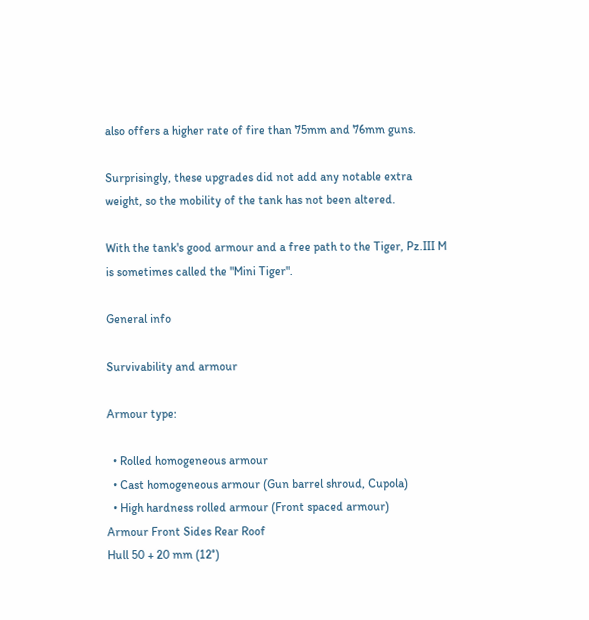also offers a higher rate of fire than 75mm and 76mm guns.

Surprisingly, these upgrades did not add any notable extra weight, so the mobility of the tank has not been altered.

With the tank's good armour and a free path to the Tiger, Pz.III M is sometimes called the "Mini Tiger".

General info

Survivability and armour

Armour type:

  • Rolled homogeneous armour
  • Cast homogeneous armour (Gun barrel shroud, Cupola)
  • High hardness rolled armour (Front spaced armour)
Armour Front Sides Rear Roof
Hull 50 + 20 mm (12°)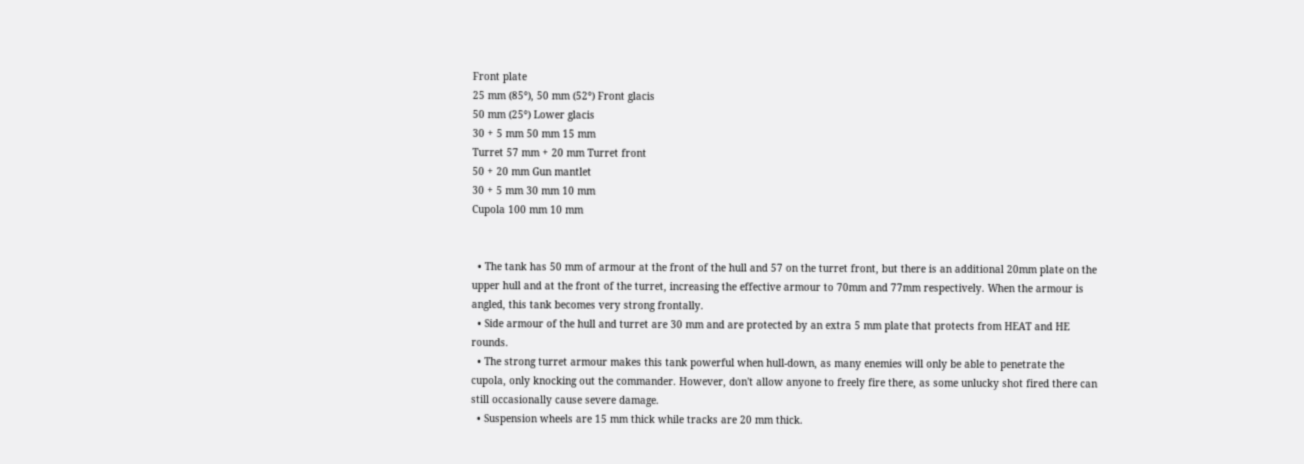Front plate
25 mm (85°), 50 mm (52°) Front glacis
50 mm (25°) Lower glacis
30 + 5 mm 50 mm 15 mm
Turret 57 mm + 20 mm Turret front
50 + 20 mm Gun mantlet
30 + 5 mm 30 mm 10 mm
Cupola 100 mm 10 mm


  • The tank has 50 mm of armour at the front of the hull and 57 on the turret front, but there is an additional 20mm plate on the upper hull and at the front of the turret, increasing the effective armour to 70mm and 77mm respectively. When the armour is angled, this tank becomes very strong frontally.
  • Side armour of the hull and turret are 30 mm and are protected by an extra 5 mm plate that protects from HEAT and HE rounds.
  • The strong turret armour makes this tank powerful when hull-down, as many enemies will only be able to penetrate the cupola, only knocking out the commander. However, don't allow anyone to freely fire there, as some unlucky shot fired there can still occasionally cause severe damage.
  • Suspension wheels are 15 mm thick while tracks are 20 mm thick.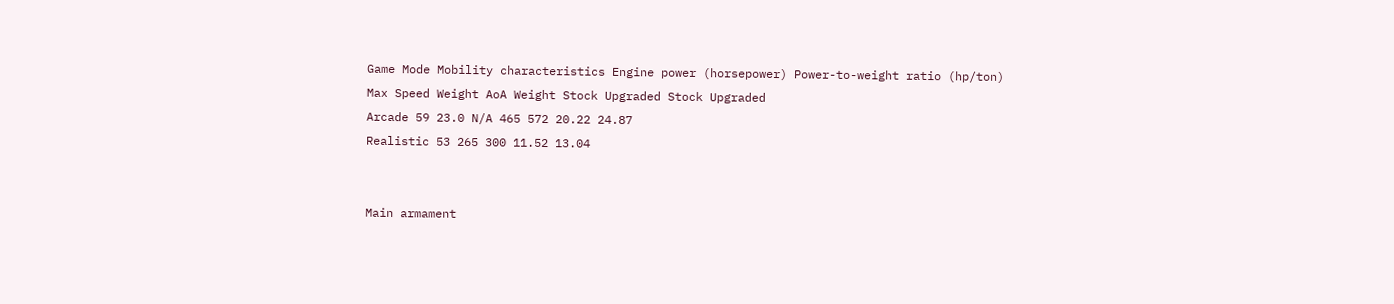Game Mode Mobility characteristics Engine power (horsepower) Power-to-weight ratio (hp/ton)
Max Speed Weight AoA Weight Stock Upgraded Stock Upgraded
Arcade 59 23.0 N/A 465 572 20.22 24.87
Realistic 53 265 300 11.52 13.04


Main armament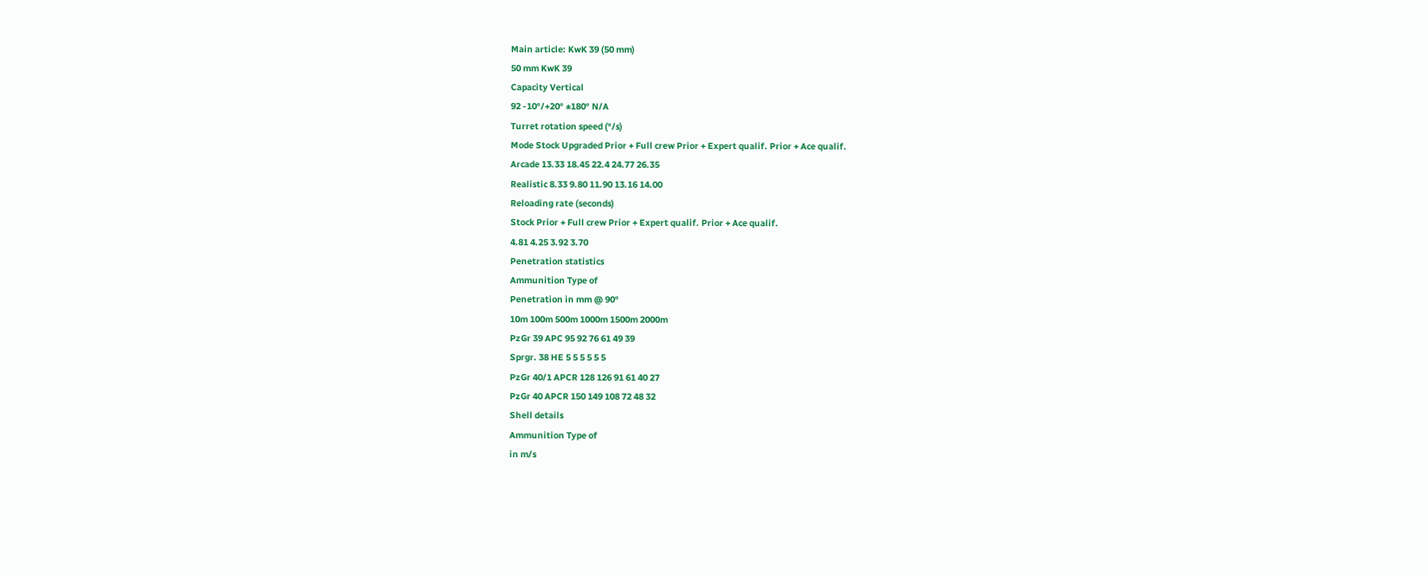Main article: KwK 39 (50 mm)
50 mm KwK 39
Capacity Vertical
92 -10°/+20° ±180° N/A
Turret rotation speed (°/s)
Mode Stock Upgraded Prior + Full crew Prior + Expert qualif. Prior + Ace qualif.
Arcade 13.33 18.45 22.4 24.77 26.35
Realistic 8.33 9.80 11.90 13.16 14.00
Reloading rate (seconds)
Stock Prior + Full crew Prior + Expert qualif. Prior + Ace qualif.
4.81 4.25 3.92 3.70
Penetration statistics
Ammunition Type of
Penetration in mm @ 90°
10m 100m 500m 1000m 1500m 2000m
PzGr 39 APC 95 92 76 61 49 39
Sprgr. 38 HE 5 5 5 5 5 5
PzGr 40/1 APCR 128 126 91 61 40 27
PzGr 40 APCR 150 149 108 72 48 32
Shell details
Ammunition Type of
in m/s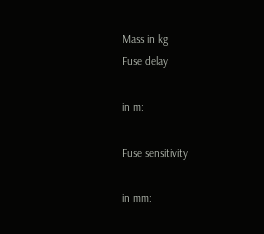Mass in kg
Fuse delay

in m:

Fuse sensitivity

in mm: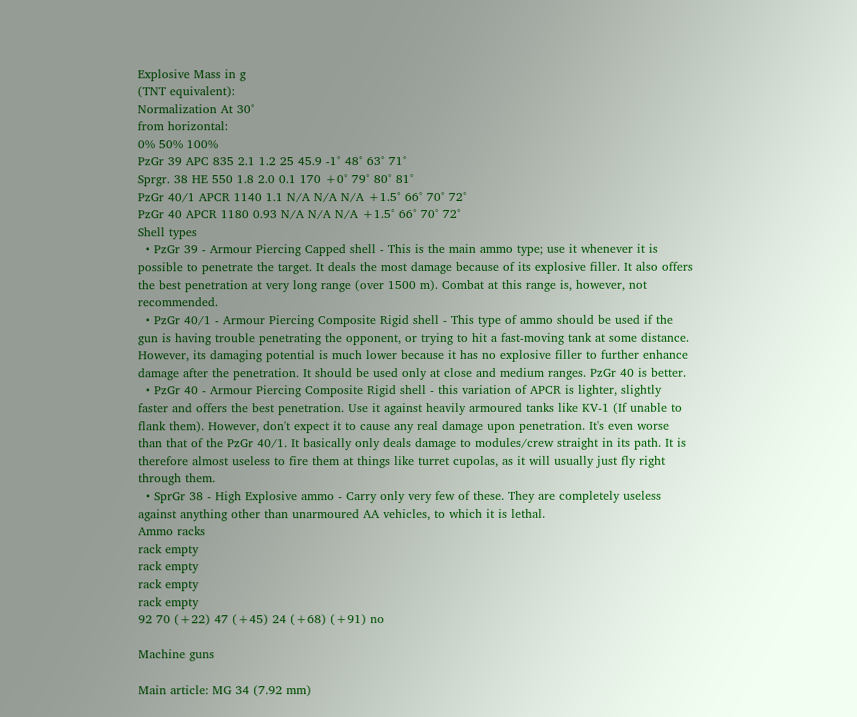Explosive Mass in g
(TNT equivalent):
Normalization At 30°
from horizontal:
0% 50% 100%
PzGr 39 APC 835 2.1 1.2 25 45.9 -1° 48° 63° 71°
Sprgr. 38 HE 550 1.8 2.0 0.1 170 +0° 79° 80° 81°
PzGr 40/1 APCR 1140 1.1 N/A N/A N/A +1.5° 66° 70° 72°
PzGr 40 APCR 1180 0.93 N/A N/A N/A +1.5° 66° 70° 72°
Shell types
  • PzGr 39 - Armour Piercing Capped shell - This is the main ammo type; use it whenever it is possible to penetrate the target. It deals the most damage because of its explosive filler. It also offers the best penetration at very long range (over 1500 m). Combat at this range is, however, not recommended.
  • PzGr 40/1 - Armour Piercing Composite Rigid shell - This type of ammo should be used if the gun is having trouble penetrating the opponent, or trying to hit a fast-moving tank at some distance. However, its damaging potential is much lower because it has no explosive filler to further enhance damage after the penetration. It should be used only at close and medium ranges. PzGr 40 is better.
  • PzGr 40 - Armour Piercing Composite Rigid shell - this variation of APCR is lighter, slightly faster and offers the best penetration. Use it against heavily armoured tanks like KV-1 (If unable to flank them). However, don't expect it to cause any real damage upon penetration. It's even worse than that of the PzGr 40/1. It basically only deals damage to modules/crew straight in its path. It is therefore almost useless to fire them at things like turret cupolas, as it will usually just fly right through them.
  • SprGr 38 - High Explosive ammo - Carry only very few of these. They are completely useless against anything other than unarmoured AA vehicles, to which it is lethal.
Ammo racks
rack empty
rack empty
rack empty
rack empty
92 70 (+22) 47 (+45) 24 (+68) (+91) no

Machine guns

Main article: MG 34 (7.92 mm)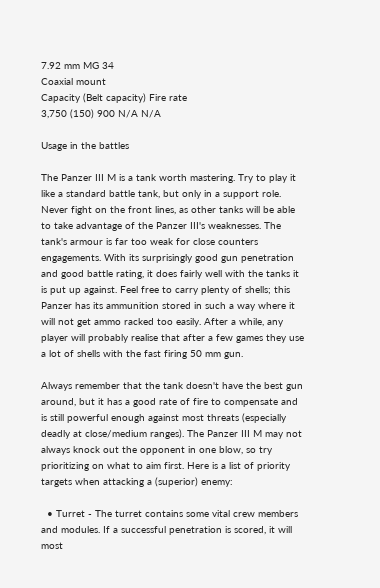7.92 mm MG 34
Coaxial mount
Capacity (Belt capacity) Fire rate
3,750 (150) 900 N/A N/A

Usage in the battles

The Panzer III M is a tank worth mastering. Try to play it like a standard battle tank, but only in a support role. Never fight on the front lines, as other tanks will be able to take advantage of the Panzer III's weaknesses. The tank's armour is far too weak for close counters engagements. With its surprisingly good gun penetration and good battle rating, it does fairly well with the tanks it is put up against. Feel free to carry plenty of shells; this Panzer has its ammunition stored in such a way where it will not get ammo racked too easily. After a while, any player will probably realise that after a few games they use a lot of shells with the fast firing 50 mm gun.

Always remember that the tank doesn't have the best gun around, but it has a good rate of fire to compensate and is still powerful enough against most threats (especially deadly at close/medium ranges). The Panzer III M may not always knock out the opponent in one blow, so try prioritizing on what to aim first. Here is a list of priority targets when attacking a (superior) enemy:

  • Turret - The turret contains some vital crew members and modules. If a successful penetration is scored, it will most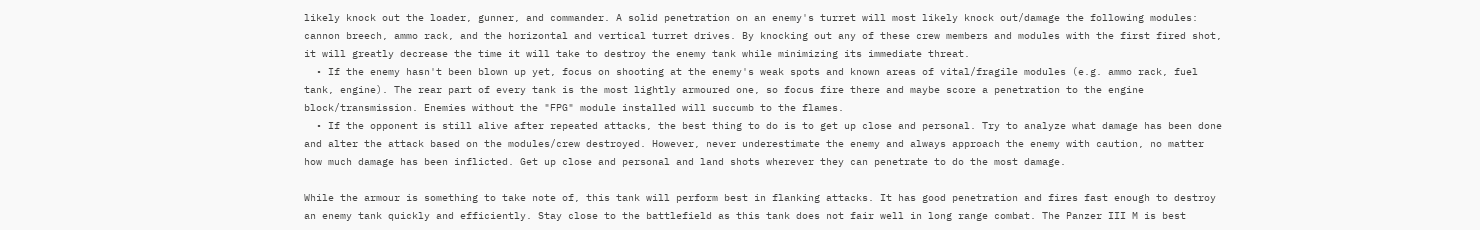likely knock out the loader, gunner, and commander. A solid penetration on an enemy's turret will most likely knock out/damage the following modules: cannon breech, ammo rack, and the horizontal and vertical turret drives. By knocking out any of these crew members and modules with the first fired shot, it will greatly decrease the time it will take to destroy the enemy tank while minimizing its immediate threat.
  • If the enemy hasn't been blown up yet, focus on shooting at the enemy's weak spots and known areas of vital/fragile modules (e.g. ammo rack, fuel tank, engine). The rear part of every tank is the most lightly armoured one, so focus fire there and maybe score a penetration to the engine block/transmission. Enemies without the "FPG" module installed will succumb to the flames.
  • If the opponent is still alive after repeated attacks, the best thing to do is to get up close and personal. Try to analyze what damage has been done and alter the attack based on the modules/crew destroyed. However, never underestimate the enemy and always approach the enemy with caution, no matter how much damage has been inflicted. Get up close and personal and land shots wherever they can penetrate to do the most damage.

While the armour is something to take note of, this tank will perform best in flanking attacks. It has good penetration and fires fast enough to destroy an enemy tank quickly and efficiently. Stay close to the battlefield as this tank does not fair well in long range combat. The Panzer III M is best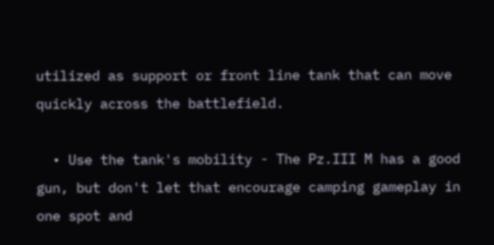utilized as support or front line tank that can move quickly across the battlefield.

  • Use the tank's mobility - The Pz.III M has a good gun, but don't let that encourage camping gameplay in one spot and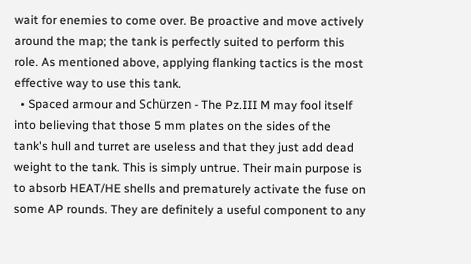wait for enemies to come over. Be proactive and move actively around the map; the tank is perfectly suited to perform this role. As mentioned above, applying flanking tactics is the most effective way to use this tank.
  • Spaced armour and Schürzen - The Pz.III M may fool itself into believing that those 5 mm plates on the sides of the tank's hull and turret are useless and that they just add dead weight to the tank. This is simply untrue. Their main purpose is to absorb HEAT/HE shells and prematurely activate the fuse on some AP rounds. They are definitely a useful component to any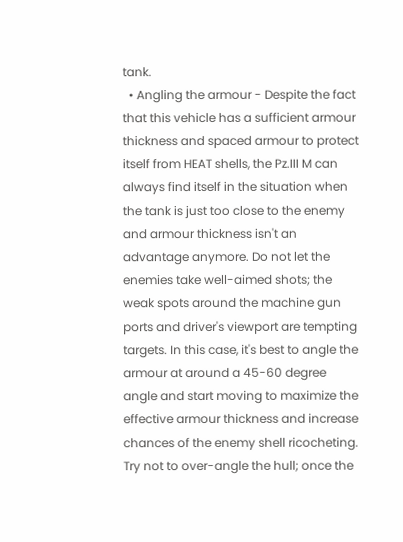tank.
  • Angling the armour - Despite the fact that this vehicle has a sufficient armour thickness and spaced armour to protect itself from HEAT shells, the Pz.III M can always find itself in the situation when the tank is just too close to the enemy and armour thickness isn't an advantage anymore. Do not let the enemies take well-aimed shots; the weak spots around the machine gun ports and driver's viewport are tempting targets. In this case, it's best to angle the armour at around a 45-60 degree angle and start moving to maximize the effective armour thickness and increase chances of the enemy shell ricocheting. Try not to over-angle the hull; once the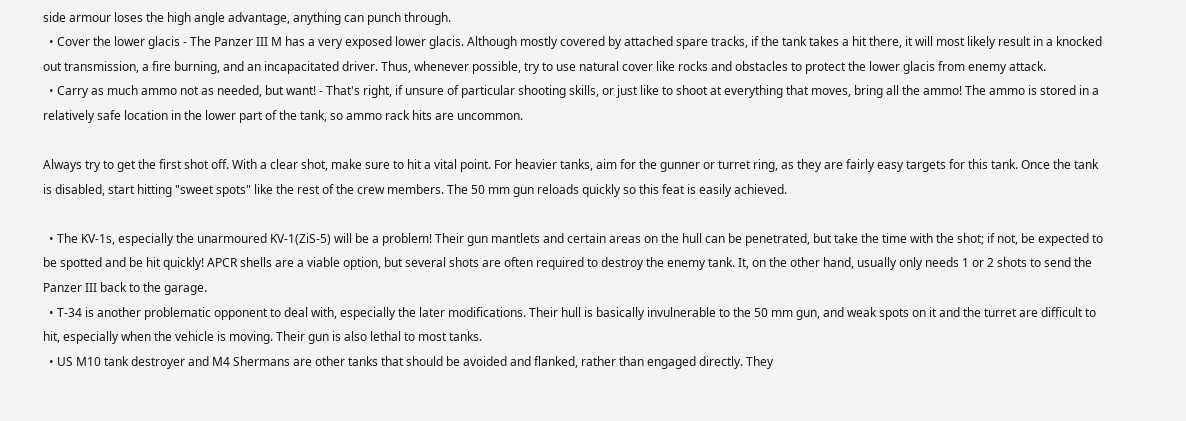side armour loses the high angle advantage, anything can punch through.
  • Cover the lower glacis - The Panzer III M has a very exposed lower glacis. Although mostly covered by attached spare tracks, if the tank takes a hit there, it will most likely result in a knocked out transmission, a fire burning, and an incapacitated driver. Thus, whenever possible, try to use natural cover like rocks and obstacles to protect the lower glacis from enemy attack.
  • Carry as much ammo not as needed, but want! - That's right, if unsure of particular shooting skills, or just like to shoot at everything that moves, bring all the ammo! The ammo is stored in a relatively safe location in the lower part of the tank, so ammo rack hits are uncommon.

Always try to get the first shot off. With a clear shot, make sure to hit a vital point. For heavier tanks, aim for the gunner or turret ring, as they are fairly easy targets for this tank. Once the tank is disabled, start hitting "sweet spots" like the rest of the crew members. The 50 mm gun reloads quickly so this feat is easily achieved.

  • The KV-1s, especially the unarmoured KV-1(ZiS-5) will be a problem! Their gun mantlets and certain areas on the hull can be penetrated, but take the time with the shot; if not, be expected to be spotted and be hit quickly! APCR shells are a viable option, but several shots are often required to destroy the enemy tank. It, on the other hand, usually only needs 1 or 2 shots to send the Panzer III back to the garage.
  • T-34 is another problematic opponent to deal with, especially the later modifications. Their hull is basically invulnerable to the 50 mm gun, and weak spots on it and the turret are difficult to hit, especially when the vehicle is moving. Their gun is also lethal to most tanks.
  • US M10 tank destroyer and M4 Shermans are other tanks that should be avoided and flanked, rather than engaged directly. They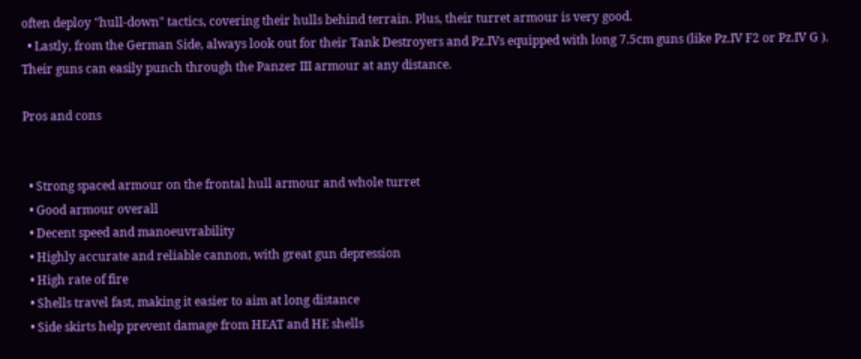often deploy "hull-down" tactics, covering their hulls behind terrain. Plus, their turret armour is very good.
  • Lastly, from the German Side, always look out for their Tank Destroyers and Pz.IVs equipped with long 7.5cm guns (like Pz.IV F2 or Pz.IV G ). Their guns can easily punch through the Panzer III armour at any distance.

Pros and cons


  • Strong spaced armour on the frontal hull armour and whole turret
  • Good armour overall
  • Decent speed and manoeuvrability
  • Highly accurate and reliable cannon, with great gun depression
  • High rate of fire
  • Shells travel fast, making it easier to aim at long distance
  • Side skirts help prevent damage from HEAT and HE shells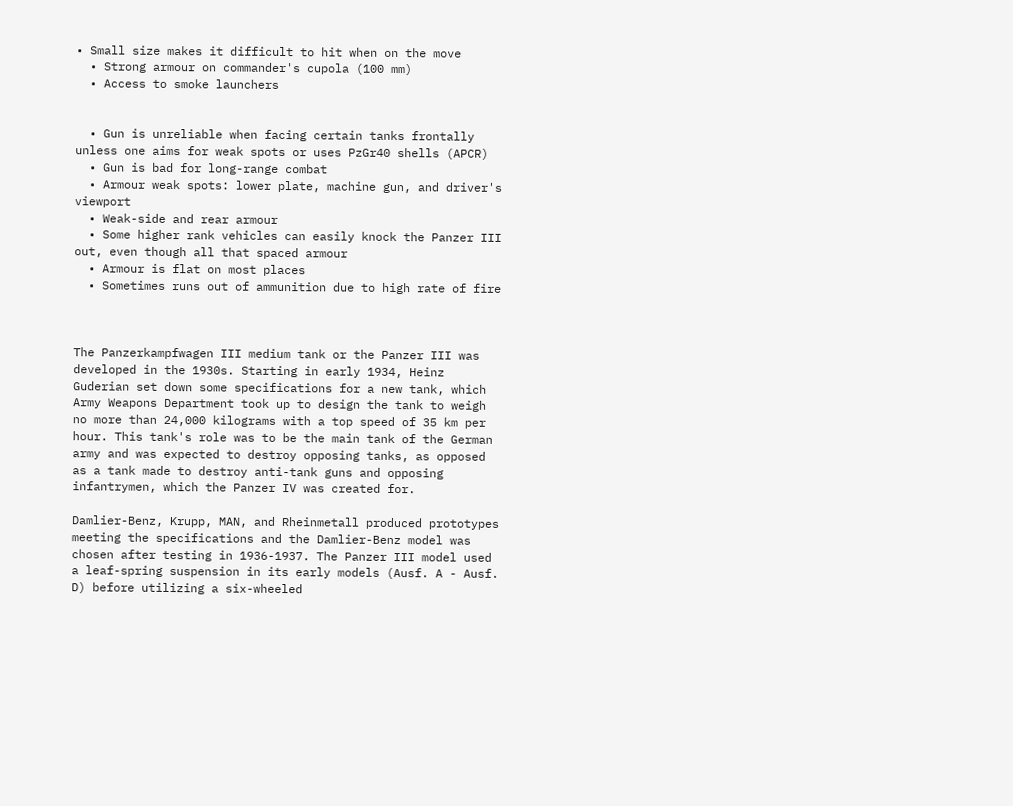• Small size makes it difficult to hit when on the move
  • Strong armour on commander's cupola (100 mm)
  • Access to smoke launchers


  • Gun is unreliable when facing certain tanks frontally unless one aims for weak spots or uses PzGr40 shells (APCR)
  • Gun is bad for long-range combat
  • Armour weak spots: lower plate, machine gun, and driver's viewport
  • Weak-side and rear armour
  • Some higher rank vehicles can easily knock the Panzer III out, even though all that spaced armour
  • Armour is flat on most places
  • Sometimes runs out of ammunition due to high rate of fire



The Panzerkampfwagen III medium tank or the Panzer III was developed in the 1930s. Starting in early 1934, Heinz Guderian set down some specifications for a new tank, which Army Weapons Department took up to design the tank to weigh no more than 24,000 kilograms with a top speed of 35 km per hour. This tank's role was to be the main tank of the German army and was expected to destroy opposing tanks, as opposed as a tank made to destroy anti-tank guns and opposing infantrymen, which the Panzer IV was created for.

Damlier-Benz, Krupp, MAN, and Rheinmetall produced prototypes meeting the specifications and the Damlier-Benz model was chosen after testing in 1936-1937. The Panzer III model used a leaf-spring suspension in its early models (Ausf. A - Ausf. D) before utilizing a six-wheeled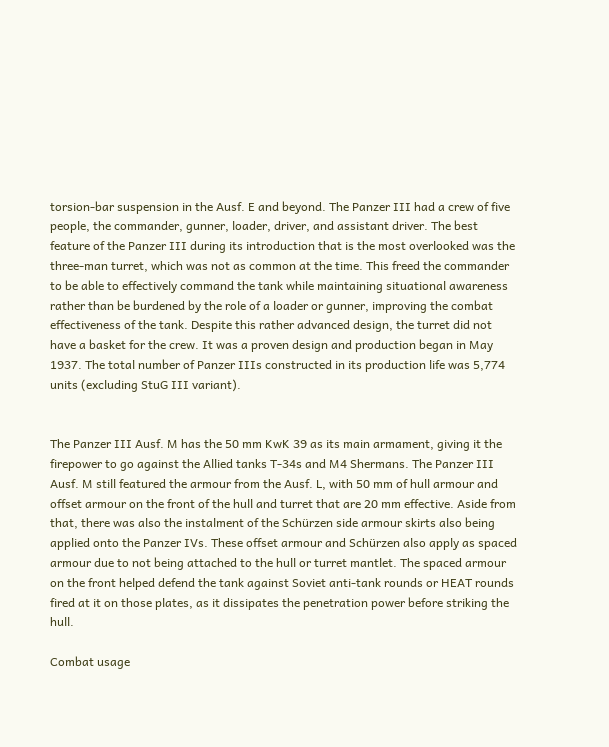torsion-bar suspension in the Ausf. E and beyond. The Panzer III had a crew of five people, the commander, gunner, loader, driver, and assistant driver. The best feature of the Panzer III during its introduction that is the most overlooked was the three-man turret, which was not as common at the time. This freed the commander to be able to effectively command the tank while maintaining situational awareness rather than be burdened by the role of a loader or gunner, improving the combat effectiveness of the tank. Despite this rather advanced design, the turret did not have a basket for the crew. It was a proven design and production began in May 1937. The total number of Panzer IIIs constructed in its production life was 5,774 units (excluding StuG III variant).


The Panzer III Ausf. M has the 50 mm KwK 39 as its main armament, giving it the firepower to go against the Allied tanks T-34s and M4 Shermans. The Panzer III Ausf. M still featured the armour from the Ausf. L, with 50 mm of hull armour and offset armour on the front of the hull and turret that are 20 mm effective. Aside from that, there was also the instalment of the Schürzen side armour skirts also being applied onto the Panzer IVs. These offset armour and Schürzen also apply as spaced armour due to not being attached to the hull or turret mantlet. The spaced armour on the front helped defend the tank against Soviet anti-tank rounds or HEAT rounds fired at it on those plates, as it dissipates the penetration power before striking the hull.

Combat usage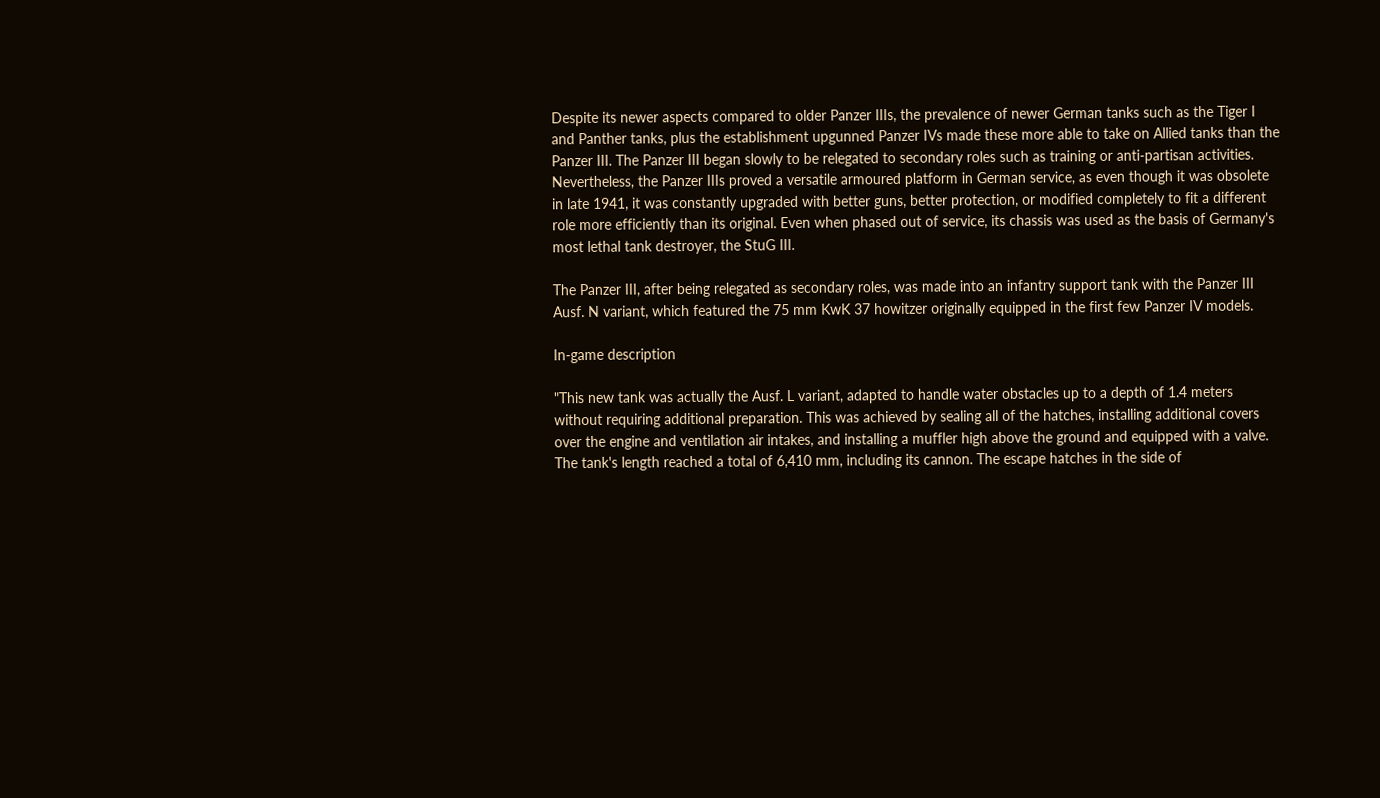Despite its newer aspects compared to older Panzer IIIs, the prevalence of newer German tanks such as the Tiger I and Panther tanks, plus the establishment upgunned Panzer IVs made these more able to take on Allied tanks than the Panzer III. The Panzer III began slowly to be relegated to secondary roles such as training or anti-partisan activities. Nevertheless, the Panzer IIIs proved a versatile armoured platform in German service, as even though it was obsolete in late 1941, it was constantly upgraded with better guns, better protection, or modified completely to fit a different role more efficiently than its original. Even when phased out of service, its chassis was used as the basis of Germany's most lethal tank destroyer, the StuG III.

The Panzer III, after being relegated as secondary roles, was made into an infantry support tank with the Panzer III Ausf. N variant, which featured the 75 mm KwK 37 howitzer originally equipped in the first few Panzer IV models.

In-game description

"This new tank was actually the Ausf. L variant, adapted to handle water obstacles up to a depth of 1.4 meters without requiring additional preparation. This was achieved by sealing all of the hatches, installing additional covers over the engine and ventilation air intakes, and installing a muffler high above the ground and equipped with a valve. The tank's length reached a total of 6,410 mm, including its cannon. The escape hatches in the side of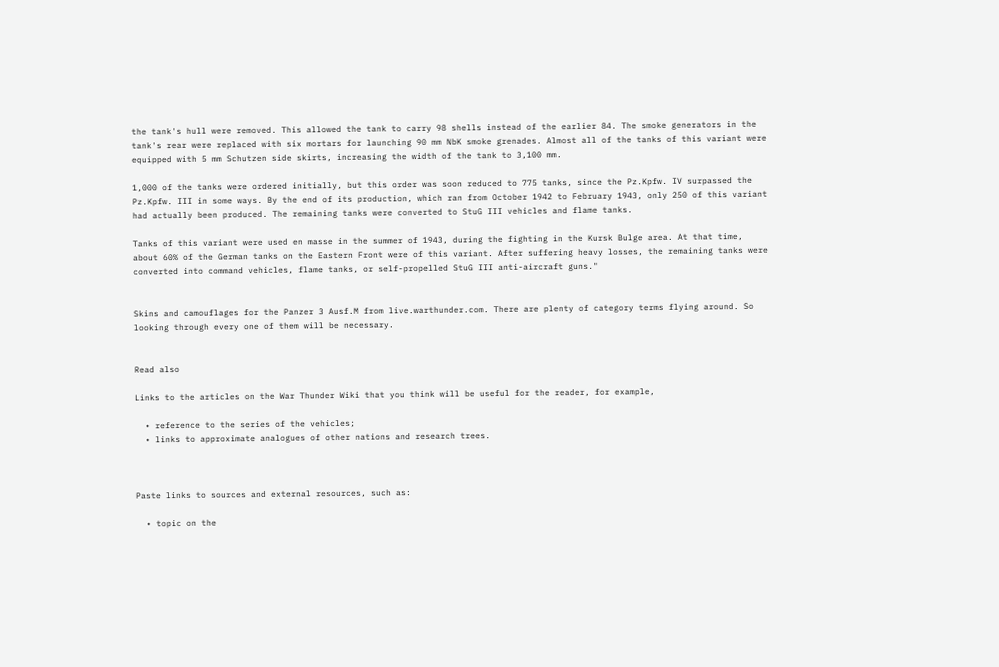the tank's hull were removed. This allowed the tank to carry 98 shells instead of the earlier 84. The smoke generators in the tank's rear were replaced with six mortars for launching 90 mm NbK smoke grenades. Almost all of the tanks of this variant were equipped with 5 mm Schutzen side skirts, increasing the width of the tank to 3,100 mm.

1,000 of the tanks were ordered initially, but this order was soon reduced to 775 tanks, since the Pz.Kpfw. IV surpassed the Pz.Kpfw. III in some ways. By the end of its production, which ran from October 1942 to February 1943, only 250 of this variant had actually been produced. The remaining tanks were converted to StuG III vehicles and flame tanks.

Tanks of this variant were used en masse in the summer of 1943, during the fighting in the Kursk Bulge area. At that time, about 60% of the German tanks on the Eastern Front were of this variant. After suffering heavy losses, the remaining tanks were converted into command vehicles, flame tanks, or self-propelled StuG III anti-aircraft guns."


Skins and camouflages for the Panzer 3 Ausf.M from live.warthunder.com. There are plenty of category terms flying around. So looking through every one of them will be necessary.


Read also

Links to the articles on the War Thunder Wiki that you think will be useful for the reader, for example,

  • reference to the series of the vehicles;
  • links to approximate analogues of other nations and research trees.



Paste links to sources and external resources, such as:

  • topic on the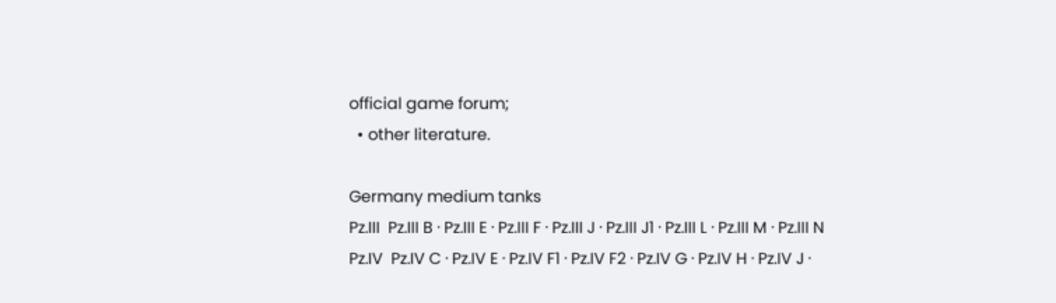official game forum;
  • other literature.

Germany medium tanks
Pz.III  Pz.III B · Pz.III E · Pz.III F · Pz.III J · Pz.III J1 · Pz.III L · Pz.III M · Pz.III N
Pz.IV  Pz.IV C · Pz.IV E · Pz.IV F1 · Pz.IV F2 · Pz.IV G · Pz.IV H · Pz.IV J ·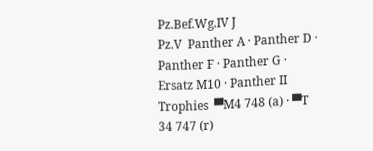Pz.Bef.Wg.IV J
Pz.V  Panther A · Panther D · Panther F · Panther G · Ersatz M10 · Panther II
Trophies  ▀M4 748 (a) · ▀T 34 747 (r)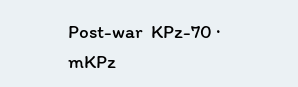Post-war  KPz-70 · mKPz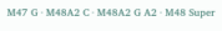M47 G · M48A2 C · M48A2 G A2 · M48 Super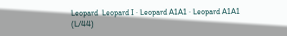Leopard  Leopard I · Leopard A1A1 · Leopard A1A1 (L/44)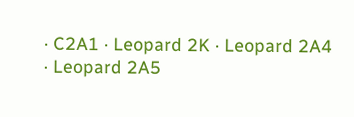· C2A1 · Leopard 2K · Leopard 2A4 · Leopard 2A5